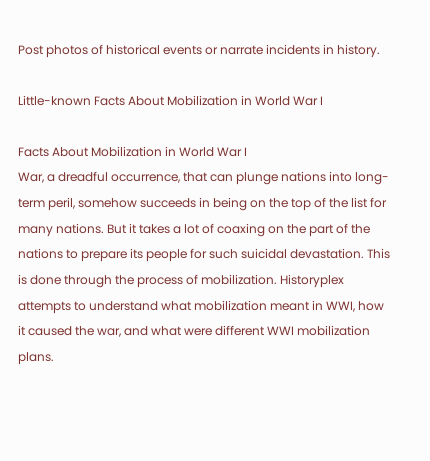Post photos of historical events or narrate incidents in history.

Little-known Facts About Mobilization in World War I

Facts About Mobilization in World War I
War, a dreadful occurrence, that can plunge nations into long-term peril, somehow succeeds in being on the top of the list for many nations. But it takes a lot of coaxing on the part of the nations to prepare its people for such suicidal devastation. This is done through the process of mobilization. Historyplex attempts to understand what mobilization meant in WWI, how it caused the war, and what were different WWI mobilization plans.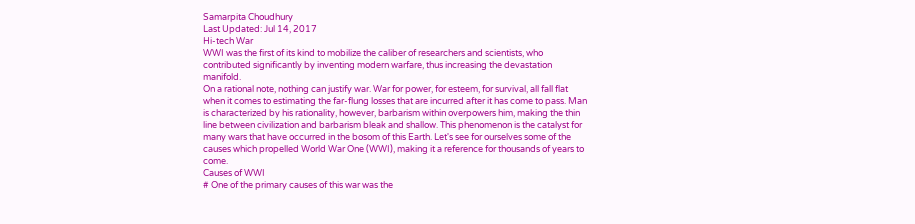Samarpita Choudhury
Last Updated: Jul 14, 2017
Hi-tech War
WWI was the first of its kind to mobilize the caliber of researchers and scientists, who contributed significantly by inventing modern warfare, thus increasing the devastation manifold.
On a rational note, nothing can justify war. War for power, for esteem, for survival, all fall flat when it comes to estimating the far-flung losses that are incurred after it has come to pass. Man is characterized by his rationality, however, barbarism within overpowers him, making the thin line between civilization and barbarism bleak and shallow. This phenomenon is the catalyst for many wars that have occurred in the bosom of this Earth. Let's see for ourselves some of the causes which propelled World War One (WWI), making it a reference for thousands of years to come.
Causes of WWI
# One of the primary causes of this war was the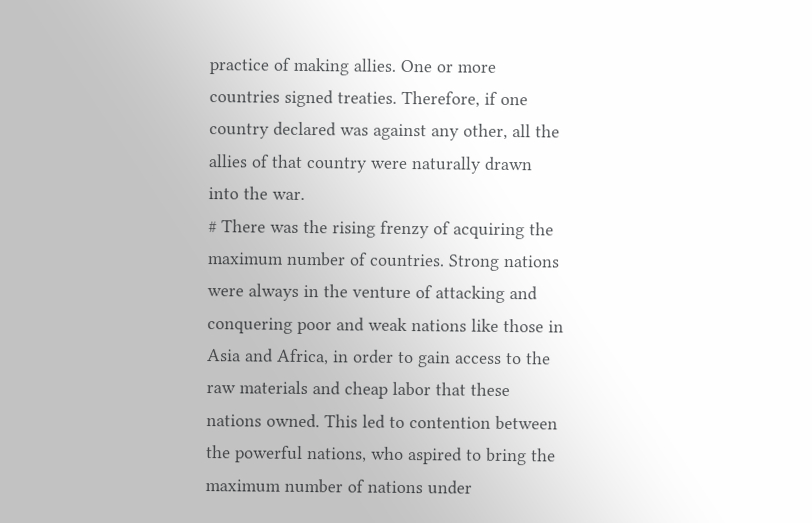practice of making allies. One or more countries signed treaties. Therefore, if one country declared was against any other, all the allies of that country were naturally drawn into the war.
# There was the rising frenzy of acquiring the maximum number of countries. Strong nations were always in the venture of attacking and conquering poor and weak nations like those in Asia and Africa, in order to gain access to the raw materials and cheap labor that these nations owned. This led to contention between the powerful nations, who aspired to bring the maximum number of nations under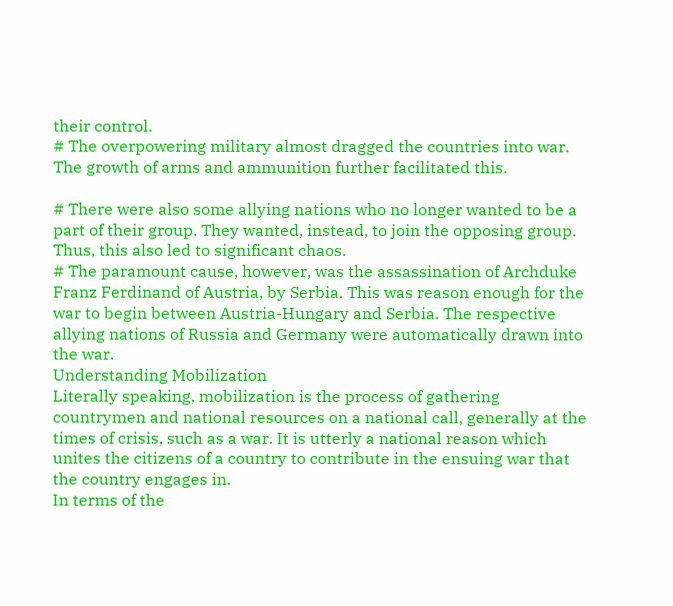their control.
# The overpowering military almost dragged the countries into war. The growth of arms and ammunition further facilitated this.

# There were also some allying nations who no longer wanted to be a part of their group. They wanted, instead, to join the opposing group. Thus, this also led to significant chaos.
# The paramount cause, however, was the assassination of Archduke Franz Ferdinand of Austria, by Serbia. This was reason enough for the war to begin between Austria-Hungary and Serbia. The respective allying nations of Russia and Germany were automatically drawn into the war.
Understanding Mobilization
Literally speaking, mobilization is the process of gathering countrymen and national resources on a national call, generally at the times of crisis, such as a war. It is utterly a national reason which unites the citizens of a country to contribute in the ensuing war that the country engages in.
In terms of the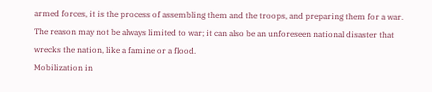armed forces, it is the process of assembling them and the troops, and preparing them for a war. The reason may not be always limited to war; it can also be an unforeseen national disaster that wrecks the nation, like a famine or a flood.
Mobilization in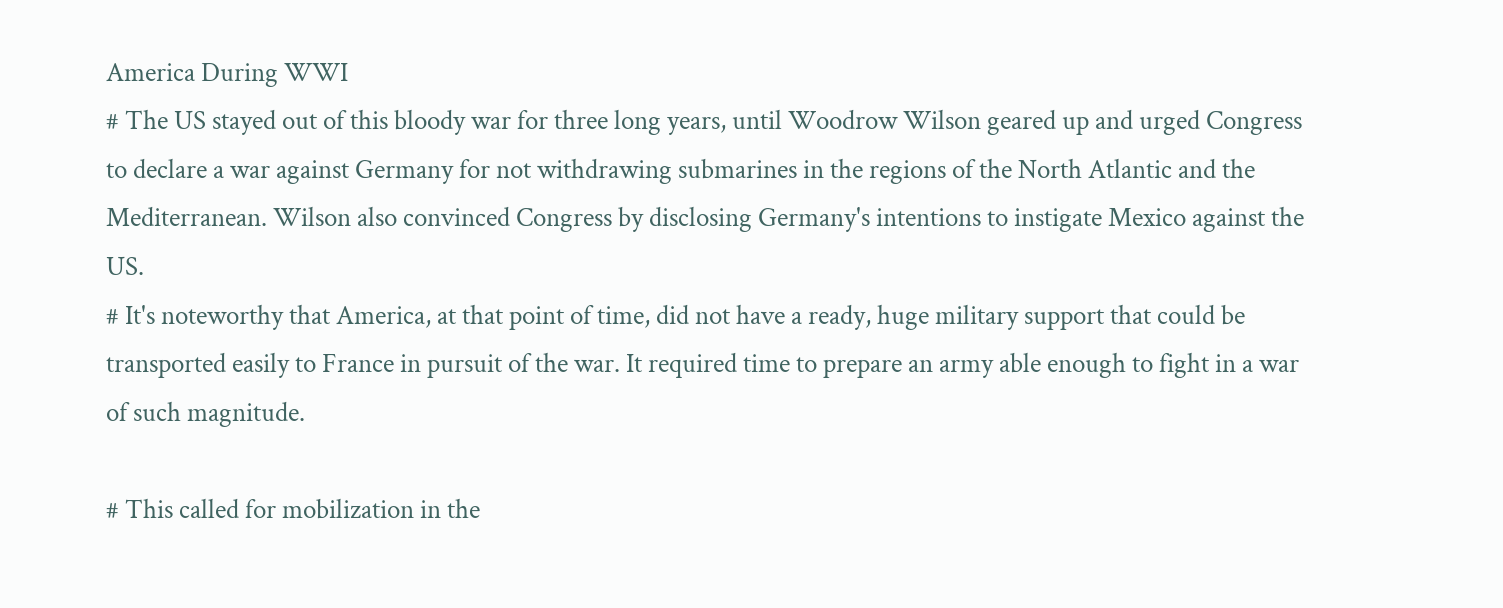America During WWI
# The US stayed out of this bloody war for three long years, until Woodrow Wilson geared up and urged Congress to declare a war against Germany for not withdrawing submarines in the regions of the North Atlantic and the Mediterranean. Wilson also convinced Congress by disclosing Germany's intentions to instigate Mexico against the US.
# It's noteworthy that America, at that point of time, did not have a ready, huge military support that could be transported easily to France in pursuit of the war. It required time to prepare an army able enough to fight in a war of such magnitude.

# This called for mobilization in the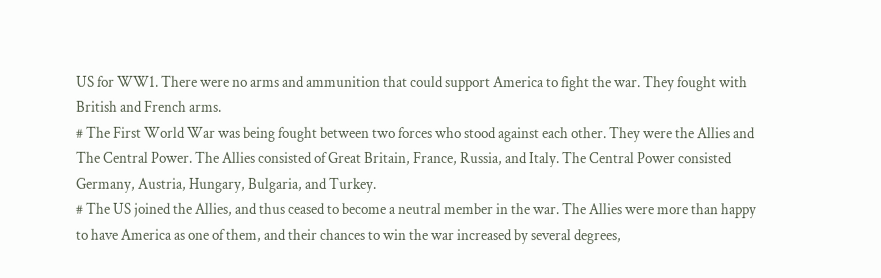US for WW1. There were no arms and ammunition that could support America to fight the war. They fought with British and French arms.
# The First World War was being fought between two forces who stood against each other. They were the Allies and The Central Power. The Allies consisted of Great Britain, France, Russia, and Italy. The Central Power consisted Germany, Austria, Hungary, Bulgaria, and Turkey.
# The US joined the Allies, and thus ceased to become a neutral member in the war. The Allies were more than happy to have America as one of them, and their chances to win the war increased by several degrees,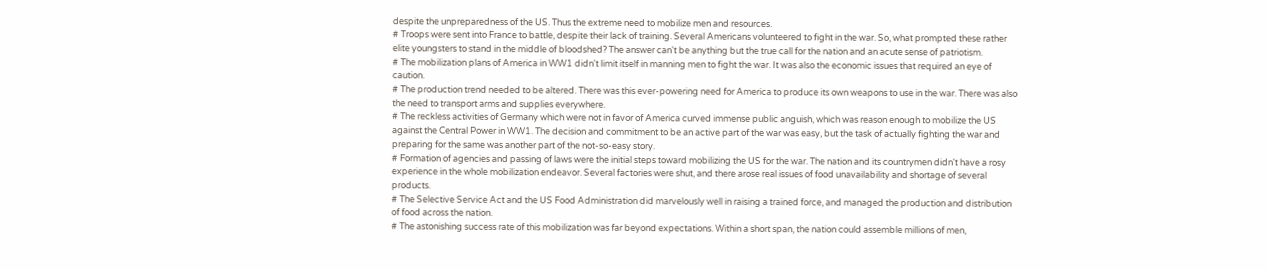despite the unpreparedness of the US. Thus the extreme need to mobilize men and resources.
# Troops were sent into France to battle, despite their lack of training. Several Americans volunteered to fight in the war. So, what prompted these rather elite youngsters to stand in the middle of bloodshed? The answer can't be anything but the true call for the nation and an acute sense of patriotism.
# The mobilization plans of America in WW1 didn't limit itself in manning men to fight the war. It was also the economic issues that required an eye of caution.
# The production trend needed to be altered. There was this ever-powering need for America to produce its own weapons to use in the war. There was also the need to transport arms and supplies everywhere.
# The reckless activities of Germany which were not in favor of America curved immense public anguish, which was reason enough to mobilize the US against the Central Power in WW1. The decision and commitment to be an active part of the war was easy, but the task of actually fighting the war and preparing for the same was another part of the not-so-easy story.
# Formation of agencies and passing of laws were the initial steps toward mobilizing the US for the war. The nation and its countrymen didn't have a rosy experience in the whole mobilization endeavor. Several factories were shut, and there arose real issues of food unavailability and shortage of several products.
# The Selective Service Act and the US Food Administration did marvelously well in raising a trained force, and managed the production and distribution of food across the nation.
# The astonishing success rate of this mobilization was far beyond expectations. Within a short span, the nation could assemble millions of men,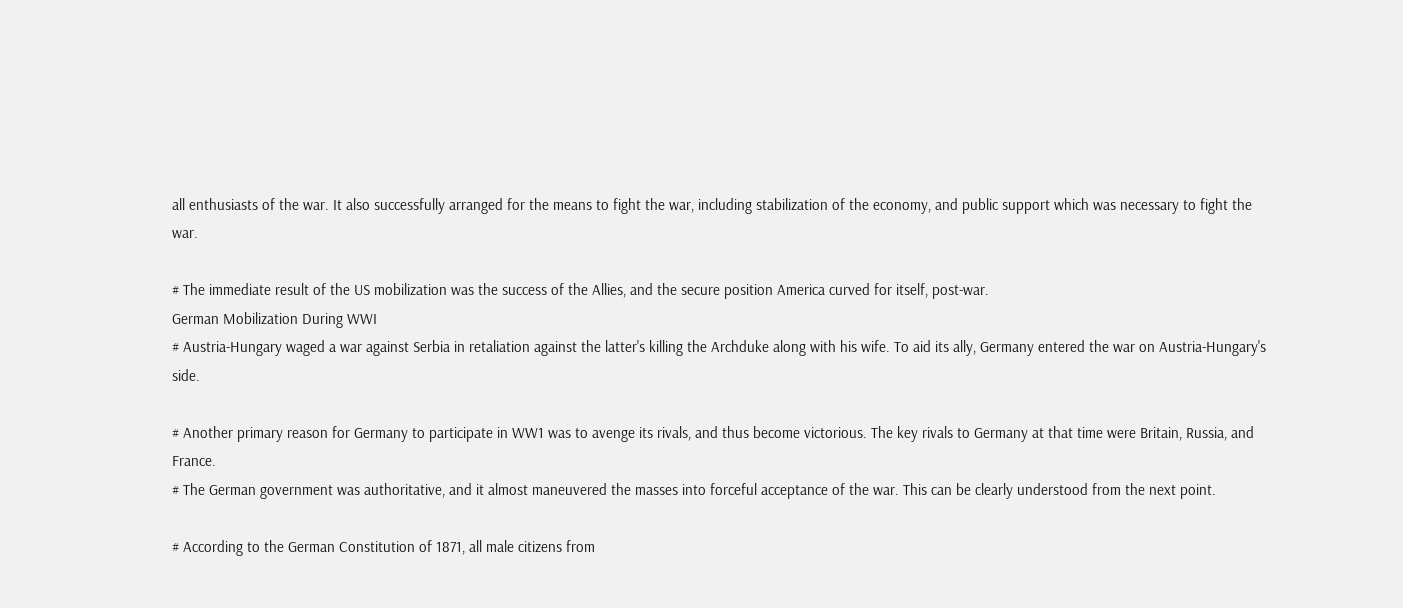all enthusiasts of the war. It also successfully arranged for the means to fight the war, including stabilization of the economy, and public support which was necessary to fight the war.

# The immediate result of the US mobilization was the success of the Allies, and the secure position America curved for itself, post-war.
German Mobilization During WWI
# Austria-Hungary waged a war against Serbia in retaliation against the latter's killing the Archduke along with his wife. To aid its ally, Germany entered the war on Austria-Hungary's side.

# Another primary reason for Germany to participate in WW1 was to avenge its rivals, and thus become victorious. The key rivals to Germany at that time were Britain, Russia, and France.
# The German government was authoritative, and it almost maneuvered the masses into forceful acceptance of the war. This can be clearly understood from the next point.

# According to the German Constitution of 1871, all male citizens from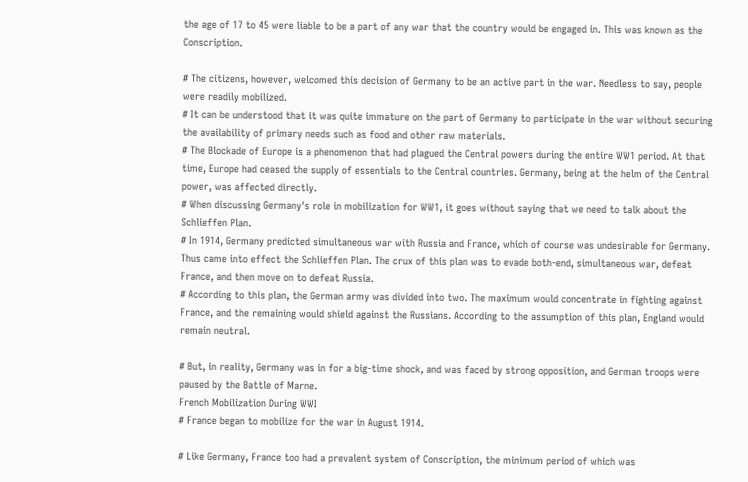the age of 17 to 45 were liable to be a part of any war that the country would be engaged in. This was known as the Conscription.

# The citizens, however, welcomed this decision of Germany to be an active part in the war. Needless to say, people were readily mobilized.
# It can be understood that it was quite immature on the part of Germany to participate in the war without securing the availability of primary needs such as food and other raw materials.
# The Blockade of Europe is a phenomenon that had plagued the Central powers during the entire WW1 period. At that time, Europe had ceased the supply of essentials to the Central countries. Germany, being at the helm of the Central power, was affected directly.
# When discussing Germany's role in mobilization for WW1, it goes without saying that we need to talk about the Schlieffen Plan.
# In 1914, Germany predicted simultaneous war with Russia and France, which of course was undesirable for Germany. Thus came into effect the Schlieffen Plan. The crux of this plan was to evade both-end, simultaneous war, defeat France, and then move on to defeat Russia.
# According to this plan, the German army was divided into two. The maximum would concentrate in fighting against France, and the remaining would shield against the Russians. According to the assumption of this plan, England would remain neutral.

# But, in reality, Germany was in for a big-time shock, and was faced by strong opposition, and German troops were paused by the Battle of Marne.
French Mobilization During WWI
# France began to mobilize for the war in August 1914.

# Like Germany, France too had a prevalent system of Conscription, the minimum period of which was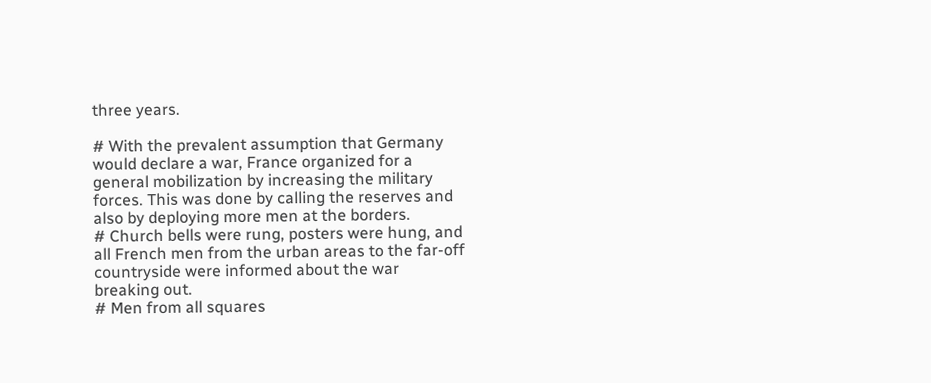three years.

# With the prevalent assumption that Germany would declare a war, France organized for a general mobilization by increasing the military forces. This was done by calling the reserves and also by deploying more men at the borders.
# Church bells were rung, posters were hung, and all French men from the urban areas to the far-off countryside were informed about the war breaking out.
# Men from all squares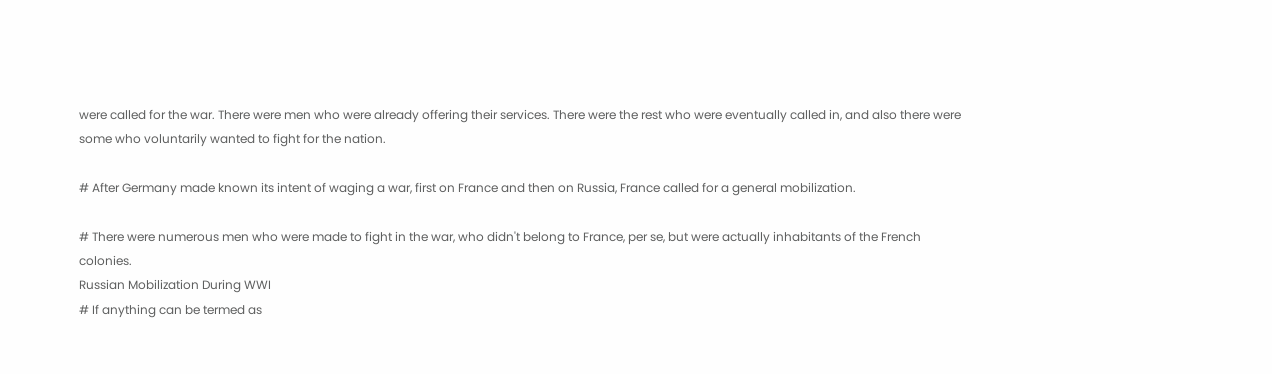were called for the war. There were men who were already offering their services. There were the rest who were eventually called in, and also there were some who voluntarily wanted to fight for the nation.

# After Germany made known its intent of waging a war, first on France and then on Russia, France called for a general mobilization.

# There were numerous men who were made to fight in the war, who didn't belong to France, per se, but were actually inhabitants of the French colonies.
Russian Mobilization During WWI
# If anything can be termed as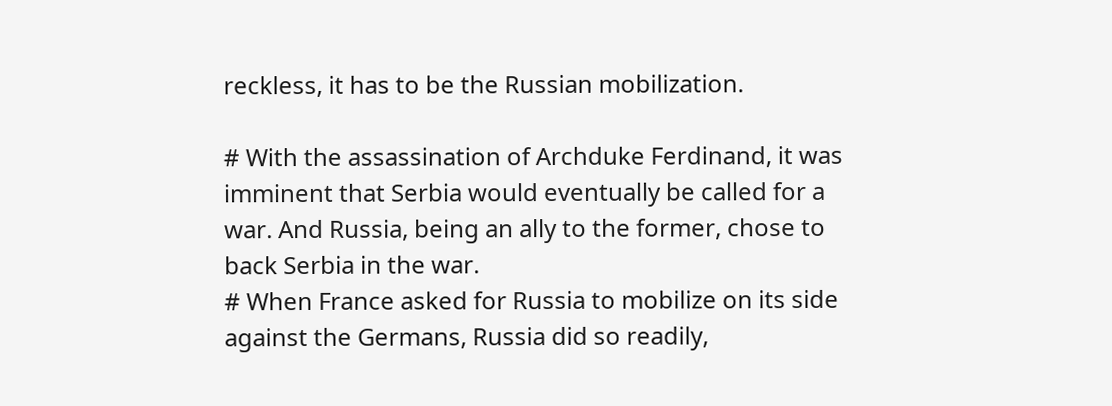reckless, it has to be the Russian mobilization.

# With the assassination of Archduke Ferdinand, it was imminent that Serbia would eventually be called for a war. And Russia, being an ally to the former, chose to back Serbia in the war.
# When France asked for Russia to mobilize on its side against the Germans, Russia did so readily,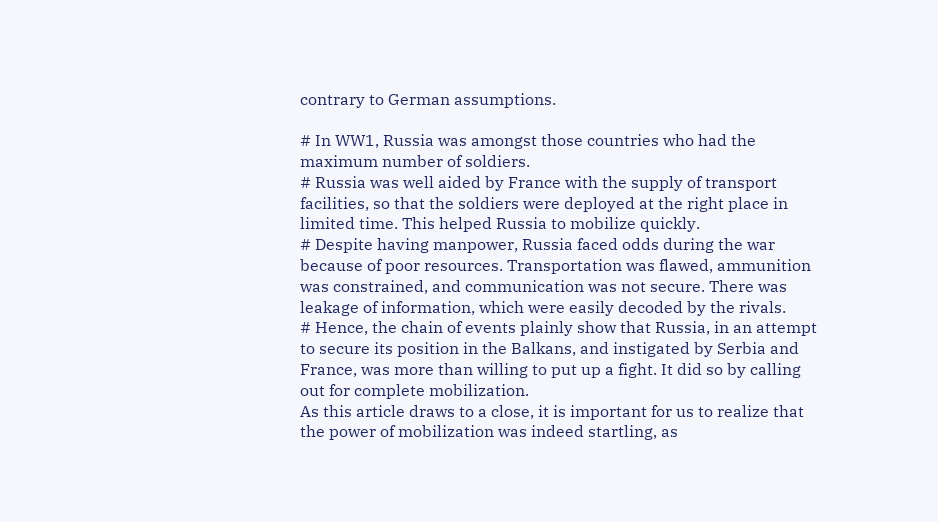contrary to German assumptions.

# In WW1, Russia was amongst those countries who had the maximum number of soldiers.
# Russia was well aided by France with the supply of transport facilities, so that the soldiers were deployed at the right place in limited time. This helped Russia to mobilize quickly.
# Despite having manpower, Russia faced odds during the war because of poor resources. Transportation was flawed, ammunition was constrained, and communication was not secure. There was leakage of information, which were easily decoded by the rivals.
# Hence, the chain of events plainly show that Russia, in an attempt to secure its position in the Balkans, and instigated by Serbia and France, was more than willing to put up a fight. It did so by calling out for complete mobilization.
As this article draws to a close, it is important for us to realize that the power of mobilization was indeed startling, as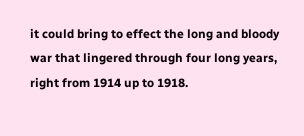it could bring to effect the long and bloody war that lingered through four long years, right from 1914 up to 1918.